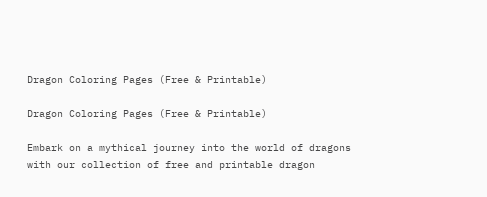Dragon Coloring Pages (Free & Printable)

Dragon Coloring Pages (Free & Printable)

Embark on a mythical journey into the world of dragons with our collection of free and printable dragon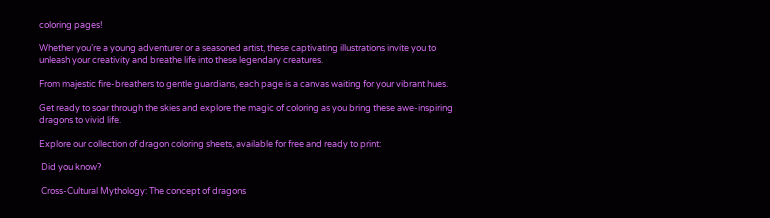coloring pages!

Whether you’re a young adventurer or a seasoned artist, these captivating illustrations invite you to unleash your creativity and breathe life into these legendary creatures.

From majestic fire-breathers to gentle guardians, each page is a canvas waiting for your vibrant hues.

Get ready to soar through the skies and explore the magic of coloring as you bring these awe-inspiring dragons to vivid life.

Explore our collection of dragon coloring sheets, available for free and ready to print:

 Did you know?

 Cross-Cultural Mythology: The concept of dragons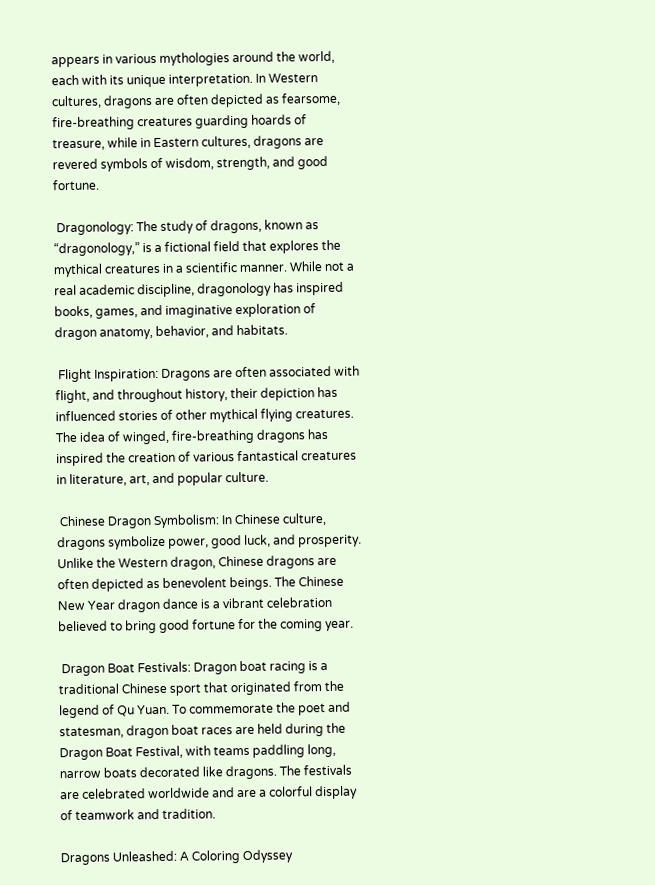appears in various mythologies around the world, each with its unique interpretation. In Western cultures, dragons are often depicted as fearsome, fire-breathing creatures guarding hoards of treasure, while in Eastern cultures, dragons are revered symbols of wisdom, strength, and good fortune.

 Dragonology: The study of dragons, known as “dragonology,” is a fictional field that explores the mythical creatures in a scientific manner. While not a real academic discipline, dragonology has inspired books, games, and imaginative exploration of dragon anatomy, behavior, and habitats.

 Flight Inspiration: Dragons are often associated with flight, and throughout history, their depiction has influenced stories of other mythical flying creatures. The idea of winged, fire-breathing dragons has inspired the creation of various fantastical creatures in literature, art, and popular culture.

 Chinese Dragon Symbolism: In Chinese culture, dragons symbolize power, good luck, and prosperity. Unlike the Western dragon, Chinese dragons are often depicted as benevolent beings. The Chinese New Year dragon dance is a vibrant celebration believed to bring good fortune for the coming year.

 Dragon Boat Festivals: Dragon boat racing is a traditional Chinese sport that originated from the legend of Qu Yuan. To commemorate the poet and statesman, dragon boat races are held during the Dragon Boat Festival, with teams paddling long, narrow boats decorated like dragons. The festivals are celebrated worldwide and are a colorful display of teamwork and tradition.

Dragons Unleashed: A Coloring Odyssey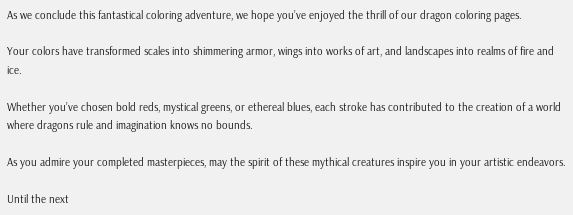As we conclude this fantastical coloring adventure, we hope you’ve enjoyed the thrill of our dragon coloring pages.

Your colors have transformed scales into shimmering armor, wings into works of art, and landscapes into realms of fire and ice.

Whether you’ve chosen bold reds, mystical greens, or ethereal blues, each stroke has contributed to the creation of a world where dragons rule and imagination knows no bounds.

As you admire your completed masterpieces, may the spirit of these mythical creatures inspire you in your artistic endeavors.

Until the next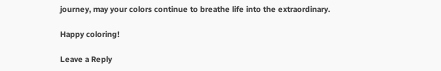journey, may your colors continue to breathe life into the extraordinary.

Happy coloring!

Leave a Reply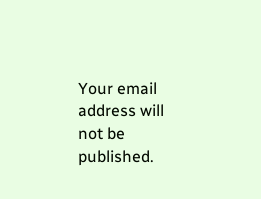Your email address will not be published.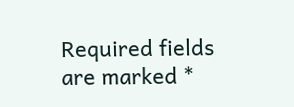Required fields are marked *